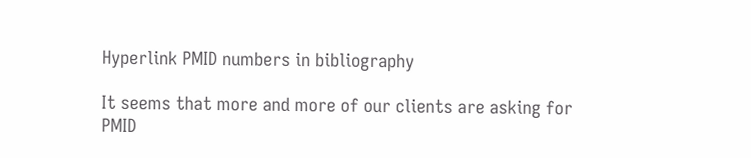Hyperlink PMID numbers in bibliography

It seems that more and more of our clients are asking for PMID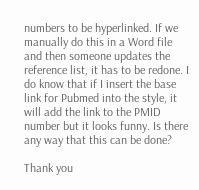numbers to be hyperlinked. If we manually do this in a Word file and then someone updates the reference list, it has to be redone. I do know that if I insert the base link for Pubmed into the style, it will add the link to the PMID number but it looks funny. Is there any way that this can be done?

Thank you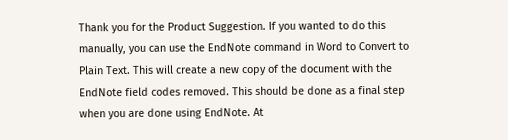Thank you for the Product Suggestion. If you wanted to do this manually, you can use the EndNote command in Word to Convert to Plain Text. This will create a new copy of the document with the EndNote field codes removed. This should be done as a final step when you are done using EndNote. At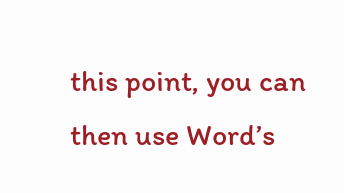this point, you can then use Word’s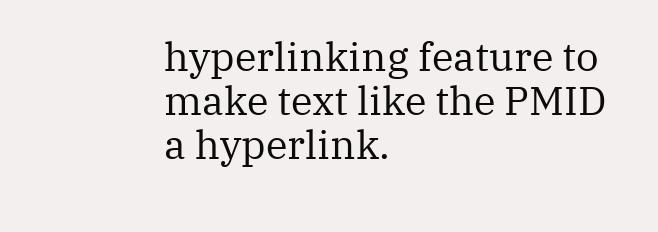hyperlinking feature to make text like the PMID a hyperlink.